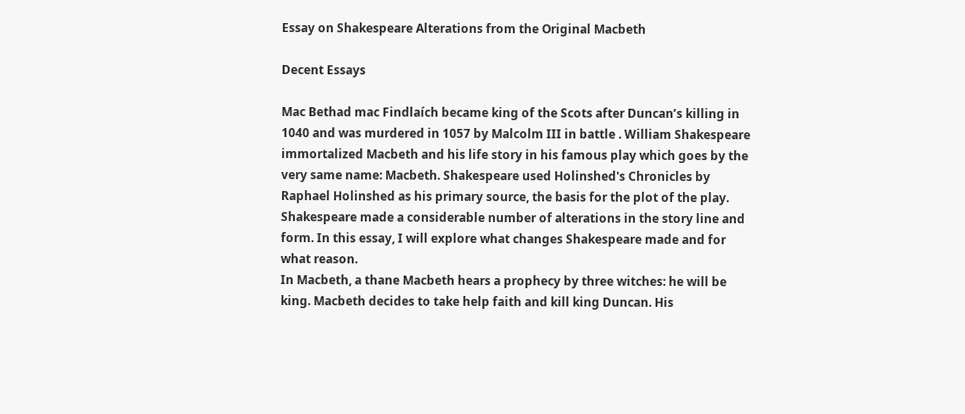Essay on Shakespeare Alterations from the Original Macbeth

Decent Essays

Mac Bethad mac Findlaích became king of the Scots after Duncan’s killing in 1040 and was murdered in 1057 by Malcolm III in battle . William Shakespeare immortalized Macbeth and his life story in his famous play which goes by the very same name: Macbeth. Shakespeare used Holinshed's Chronicles by Raphael Holinshed as his primary source, the basis for the plot of the play. Shakespeare made a considerable number of alterations in the story line and form. In this essay, I will explore what changes Shakespeare made and for what reason.
In Macbeth, a thane Macbeth hears a prophecy by three witches: he will be king. Macbeth decides to take help faith and kill king Duncan. His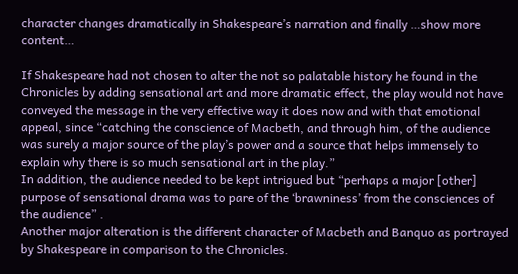character changes dramatically in Shakespeare’s narration and finally …show more content…

If Shakespeare had not chosen to alter the not so palatable history he found in the Chronicles by adding sensational art and more dramatic effect, the play would not have conveyed the message in the very effective way it does now and with that emotional appeal, since “catching the conscience of Macbeth, and through him, of the audience was surely a major source of the play’s power and a source that helps immensely to explain why there is so much sensational art in the play.”
In addition, the audience needed to be kept intrigued but “perhaps a major [other] purpose of sensational drama was to pare of the ‘brawniness’ from the consciences of the audience” .
Another major alteration is the different character of Macbeth and Banquo as portrayed by Shakespeare in comparison to the Chronicles.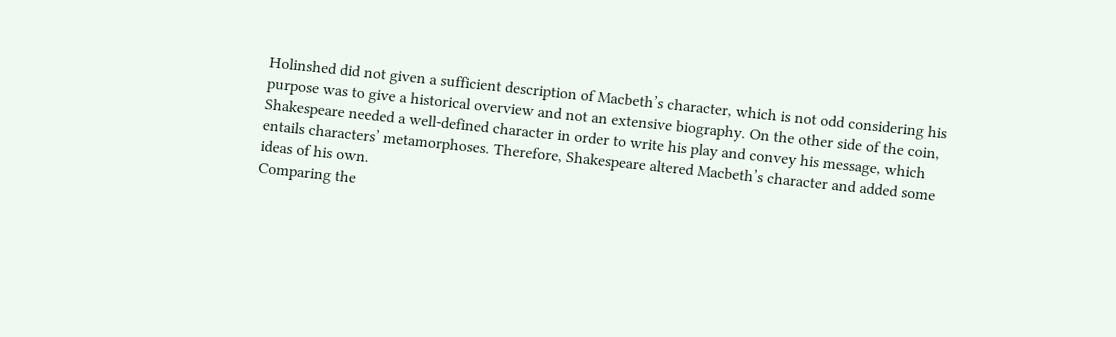Holinshed did not given a sufficient description of Macbeth’s character, which is not odd considering his purpose was to give a historical overview and not an extensive biography. On the other side of the coin, Shakespeare needed a well-defined character in order to write his play and convey his message, which entails characters’ metamorphoses. Therefore, Shakespeare altered Macbeth’s character and added some ideas of his own.
Comparing the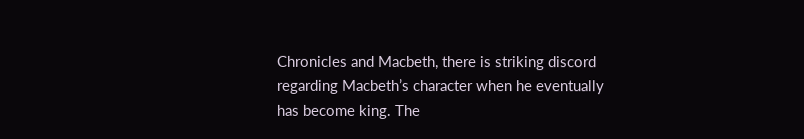Chronicles and Macbeth, there is striking discord regarding Macbeth’s character when he eventually has become king. The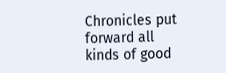Chronicles put forward all kinds of good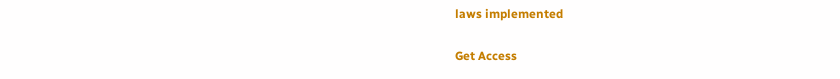laws implemented

Get Access